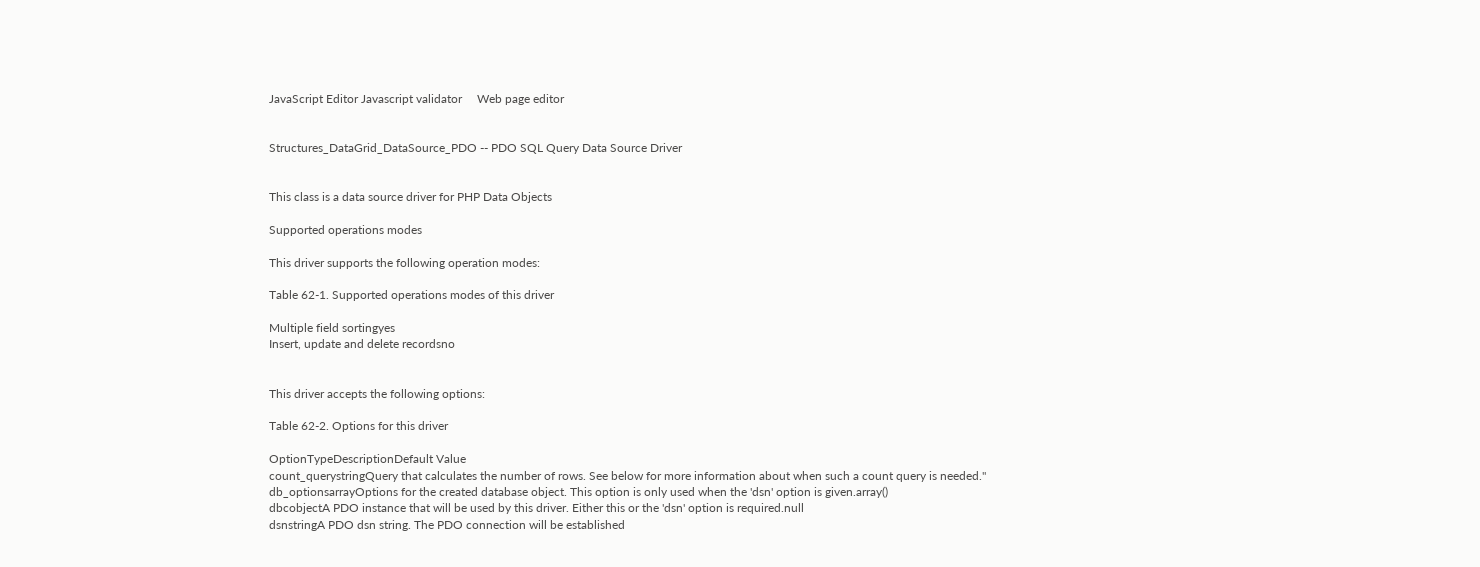JavaScript Editor Javascript validator     Web page editor


Structures_DataGrid_DataSource_PDO -- PDO SQL Query Data Source Driver


This class is a data source driver for PHP Data Objects

Supported operations modes

This driver supports the following operation modes:

Table 62-1. Supported operations modes of this driver

Multiple field sortingyes
Insert, update and delete recordsno


This driver accepts the following options:

Table 62-2. Options for this driver

OptionTypeDescriptionDefault Value
count_querystringQuery that calculates the number of rows. See below for more information about when such a count query is needed.''
db_optionsarrayOptions for the created database object. This option is only used when the 'dsn' option is given.array()
dbcobjectA PDO instance that will be used by this driver. Either this or the 'dsn' option is required.null
dsnstringA PDO dsn string. The PDO connection will be established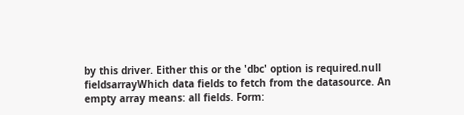by this driver. Either this or the 'dbc' option is required.null
fieldsarrayWhich data fields to fetch from the datasource. An empty array means: all fields. Form: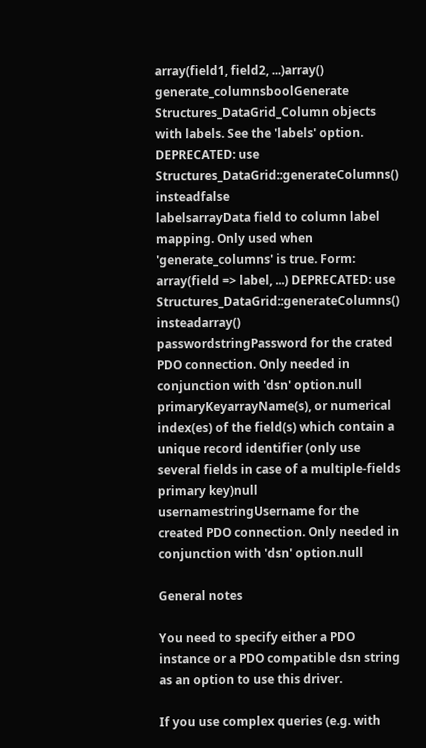array(field1, field2, ...)array()
generate_columnsboolGenerate Structures_DataGrid_Column objects with labels. See the 'labels' option. DEPRECATED: use Structures_DataGrid::generateColumns() insteadfalse
labelsarrayData field to column label mapping. Only used when 'generate_columns' is true. Form: array(field => label, ...) DEPRECATED: use Structures_DataGrid::generateColumns() insteadarray()
passwordstringPassword for the crated PDO connection. Only needed in conjunction with 'dsn' option.null
primaryKeyarrayName(s), or numerical index(es) of the field(s) which contain a unique record identifier (only use several fields in case of a multiple-fields primary key)null
usernamestringUsername for the created PDO connection. Only needed in conjunction with 'dsn' option.null

General notes

You need to specify either a PDO instance or a PDO compatible dsn string as an option to use this driver.

If you use complex queries (e.g. with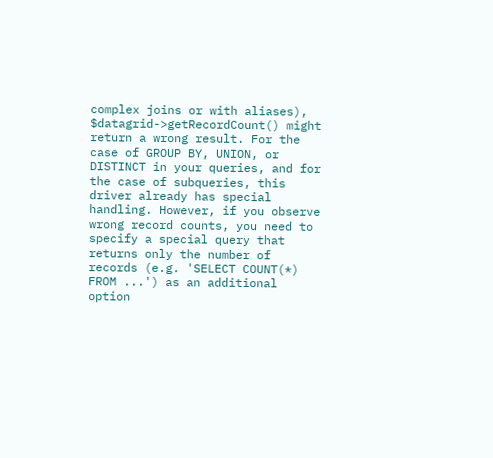complex joins or with aliases), $datagrid->getRecordCount() might return a wrong result. For the case of GROUP BY, UNION, or DISTINCT in your queries, and for the case of subqueries, this driver already has special handling. However, if you observe wrong record counts, you need to specify a special query that returns only the number of records (e.g. 'SELECT COUNT(*) FROM ...') as an additional option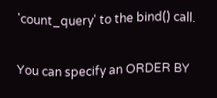'count_query' to the bind() call.

You can specify an ORDER BY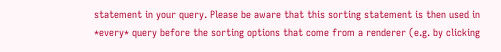statement in your query. Please be aware that this sorting statement is then used in *every* query before the sorting options that come from a renderer (e.g. by clicking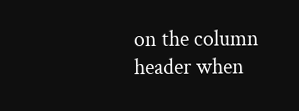on the column header when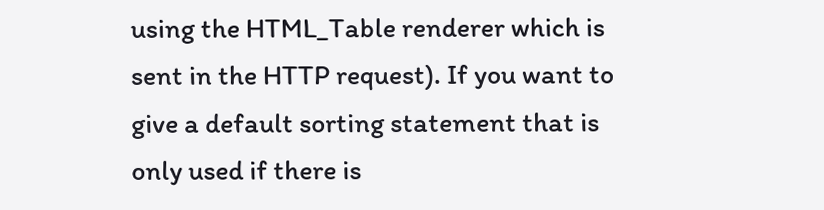using the HTML_Table renderer which is sent in the HTTP request). If you want to give a default sorting statement that is only used if there is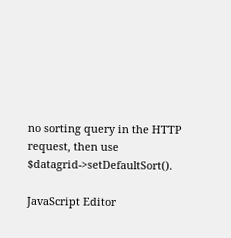no sorting query in the HTTP request, then use $datagrid->setDefaultSort().

JavaScript Editor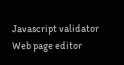Javascript validator     Web page editor